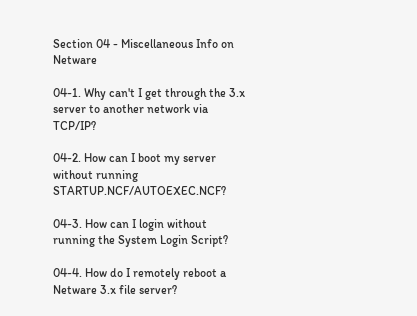Section 04 - Miscellaneous Info on Netware

04-1. Why can't I get through the 3.x server to another network via TCP/IP?

04-2. How can I boot my server without running STARTUP.NCF/AUTOEXEC.NCF?

04-3. How can I login without running the System Login Script?

04-4. How do I remotely reboot a Netware 3.x file server?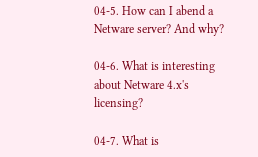04-5. How can I abend a Netware server? And why?

04-6. What is interesting about Netware 4.x's licensing?

04-7. What is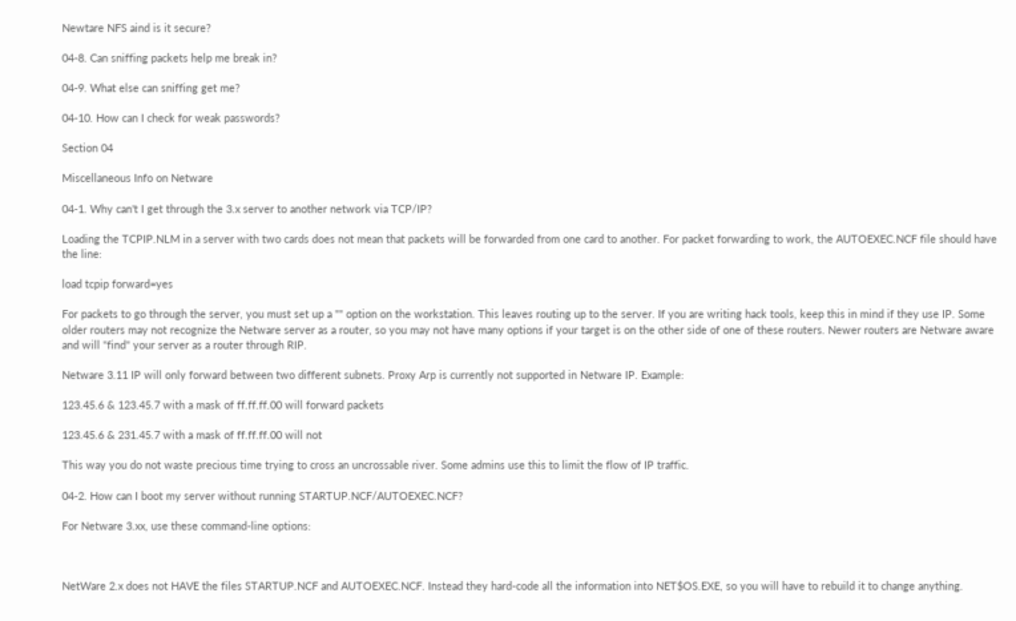Newtare NFS aind is it secure?

04-8. Can sniffing packets help me break in?

04-9. What else can sniffing get me?

04-10. How can I check for weak passwords?

Section 04

Miscellaneous Info on Netware

04-1. Why can't I get through the 3.x server to another network via TCP/IP?

Loading the TCPIP.NLM in a server with two cards does not mean that packets will be forwarded from one card to another. For packet forwarding to work, the AUTOEXEC.NCF file should have the line:

load tcpip forward=yes

For packets to go through the server, you must set up a "" option on the workstation. This leaves routing up to the server. If you are writing hack tools, keep this in mind if they use IP. Some older routers may not recognize the Netware server as a router, so you may not have many options if your target is on the other side of one of these routers. Newer routers are Netware aware and will "find" your server as a router through RIP.

Netware 3.11 IP will only forward between two different subnets. Proxy Arp is currently not supported in Netware IP. Example:

123.45.6 & 123.45.7 with a mask of ff.ff.ff.00 will forward packets

123.45.6 & 231.45.7 with a mask of ff.ff.ff.00 will not

This way you do not waste precious time trying to cross an uncrossable river. Some admins use this to limit the flow of IP traffic.

04-2. How can I boot my server without running STARTUP.NCF/AUTOEXEC.NCF?

For Netware 3.xx, use these command-line options:



NetWare 2.x does not HAVE the files STARTUP.NCF and AUTOEXEC.NCF. Instead they hard-code all the information into NET$OS.EXE, so you will have to rebuild it to change anything.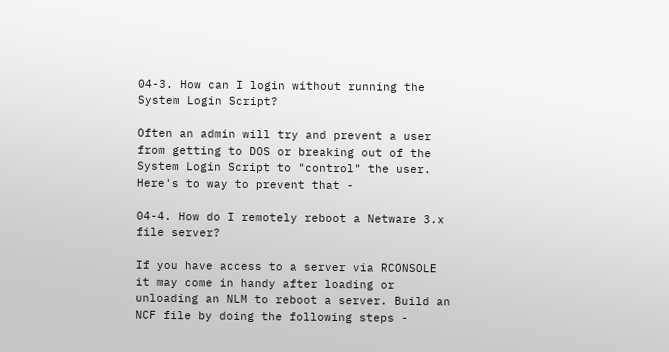04-3. How can I login without running the System Login Script?

Often an admin will try and prevent a user from getting to DOS or breaking out of the System Login Script to "control" the user. Here's to way to prevent that -

04-4. How do I remotely reboot a Netware 3.x file server?

If you have access to a server via RCONSOLE it may come in handy after loading or unloading an NLM to reboot a server. Build an NCF file by doing the following steps -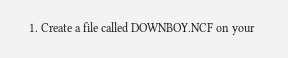1. Create a file called DOWNBOY.NCF on your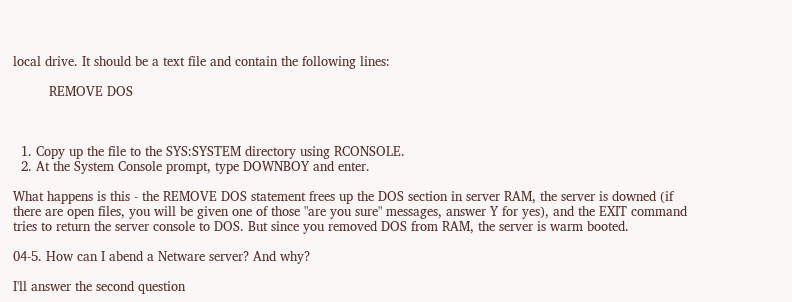local drive. It should be a text file and contain the following lines:

         REMOVE DOS



  1. Copy up the file to the SYS:SYSTEM directory using RCONSOLE.
  2. At the System Console prompt, type DOWNBOY and enter.

What happens is this - the REMOVE DOS statement frees up the DOS section in server RAM, the server is downed (if there are open files, you will be given one of those "are you sure" messages, answer Y for yes), and the EXIT command tries to return the server console to DOS. But since you removed DOS from RAM, the server is warm booted.

04-5. How can I abend a Netware server? And why?

I'll answer the second question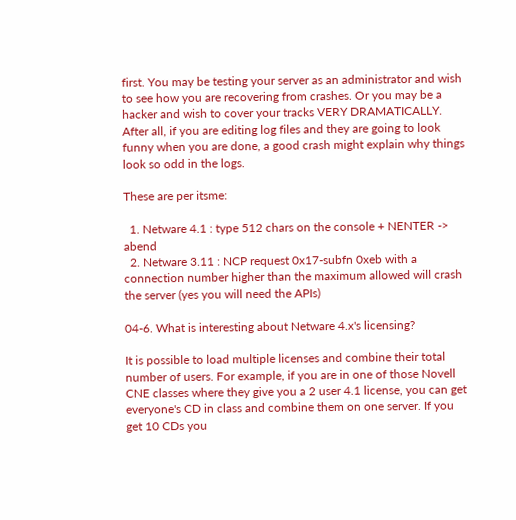first. You may be testing your server as an administrator and wish to see how you are recovering from crashes. Or you may be a hacker and wish to cover your tracks VERY DRAMATICALLY. After all, if you are editing log files and they are going to look funny when you are done, a good crash might explain why things look so odd in the logs.

These are per itsme:

  1. Netware 4.1 : type 512 chars on the console + NENTER -> abend
  2. Netware 3.11 : NCP request 0x17-subfn 0xeb with a connection number higher than the maximum allowed will crash the server (yes you will need the APIs)

04-6. What is interesting about Netware 4.x's licensing?

It is possible to load multiple licenses and combine their total number of users. For example, if you are in one of those Novell CNE classes where they give you a 2 user 4.1 license, you can get everyone's CD in class and combine them on one server. If you get 10 CDs you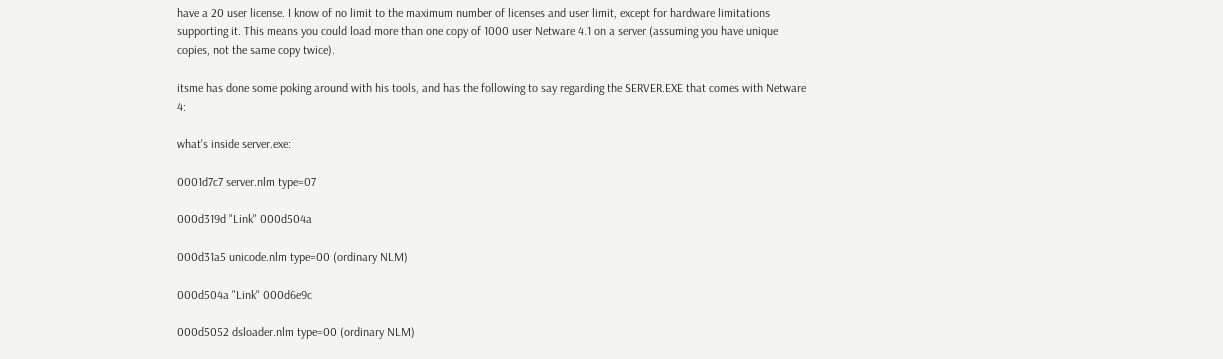have a 20 user license. I know of no limit to the maximum number of licenses and user limit, except for hardware limitations supporting it. This means you could load more than one copy of 1000 user Netware 4.1 on a server (assuming you have unique copies, not the same copy twice).

itsme has done some poking around with his tools, and has the following to say regarding the SERVER.EXE that comes with Netware 4:

what's inside server.exe:

0001d7c7 server.nlm type=07

000d319d "Link" 000d504a

000d31a5 unicode.nlm type=00 (ordinary NLM)

000d504a "Link" 000d6e9c

000d5052 dsloader.nlm type=00 (ordinary NLM)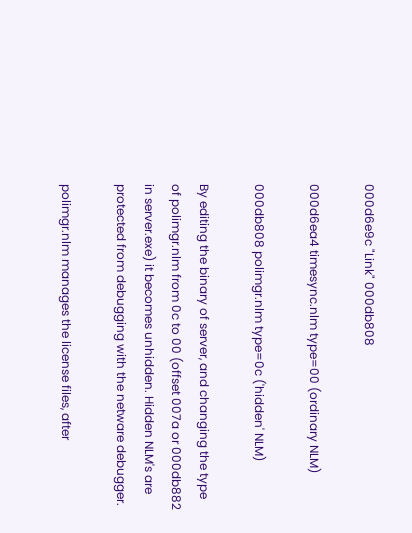000d6e9c "Link" 000db808

000d6ea4 timesync.nlm type=00 (ordinary NLM)

000db808 polimgr.nlm type=0c ('hidden' NLM)

By editing the binary of server, and changing the type of polimgr.nlm from 0c to 00 (offset 007a or 000db882 in server.exe) it becomes unhidden. Hidden NLM's are protected from debugging with the netware debugger.

polimgr.nlm manages the license files, after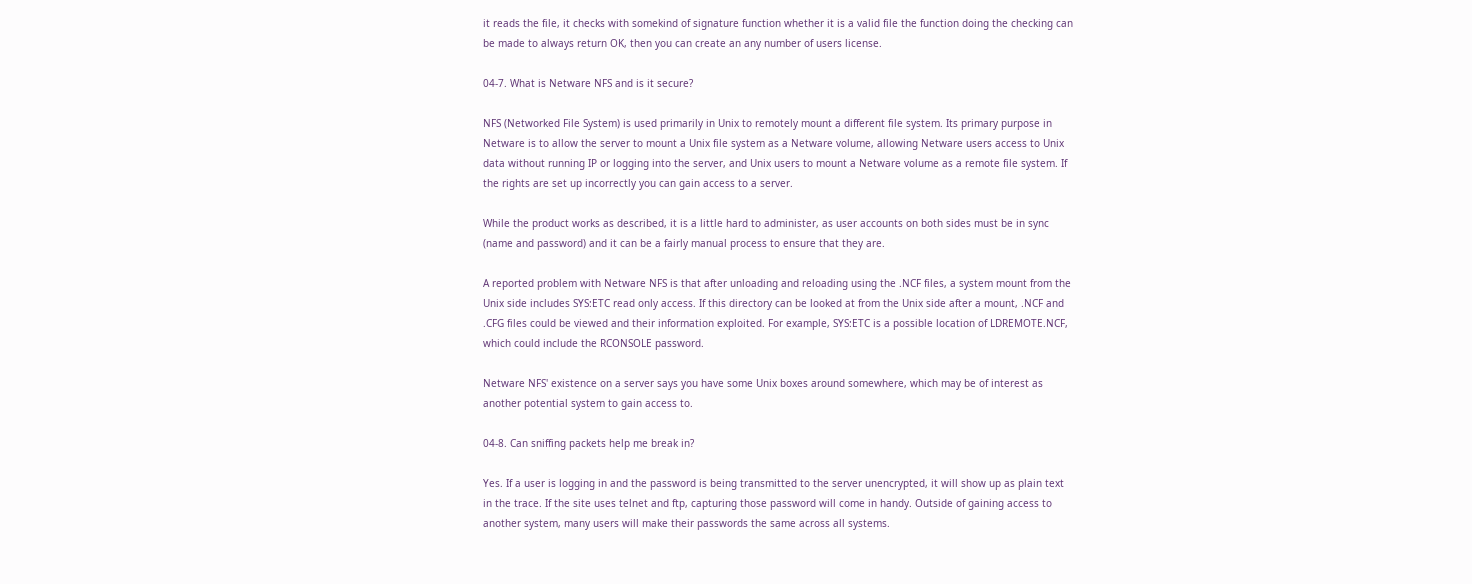it reads the file, it checks with somekind of signature function whether it is a valid file the function doing the checking can be made to always return OK, then you can create an any number of users license.

04-7. What is Netware NFS and is it secure?

NFS (Networked File System) is used primarily in Unix to remotely mount a different file system. Its primary purpose in Netware is to allow the server to mount a Unix file system as a Netware volume, allowing Netware users access to Unix data without running IP or logging into the server, and Unix users to mount a Netware volume as a remote file system. If the rights are set up incorrectly you can gain access to a server.

While the product works as described, it is a little hard to administer, as user accounts on both sides must be in sync (name and password) and it can be a fairly manual process to ensure that they are.

A reported problem with Netware NFS is that after unloading and reloading using the .NCF files, a system mount from the Unix side includes SYS:ETC read only access. If this directory can be looked at from the Unix side after a mount, .NCF and .CFG files could be viewed and their information exploited. For example, SYS:ETC is a possible location of LDREMOTE.NCF, which could include the RCONSOLE password.

Netware NFS' existence on a server says you have some Unix boxes around somewhere, which may be of interest as another potential system to gain access to.

04-8. Can sniffing packets help me break in?

Yes. If a user is logging in and the password is being transmitted to the server unencrypted, it will show up as plain text in the trace. If the site uses telnet and ftp, capturing those password will come in handy. Outside of gaining access to another system, many users will make their passwords the same across all systems.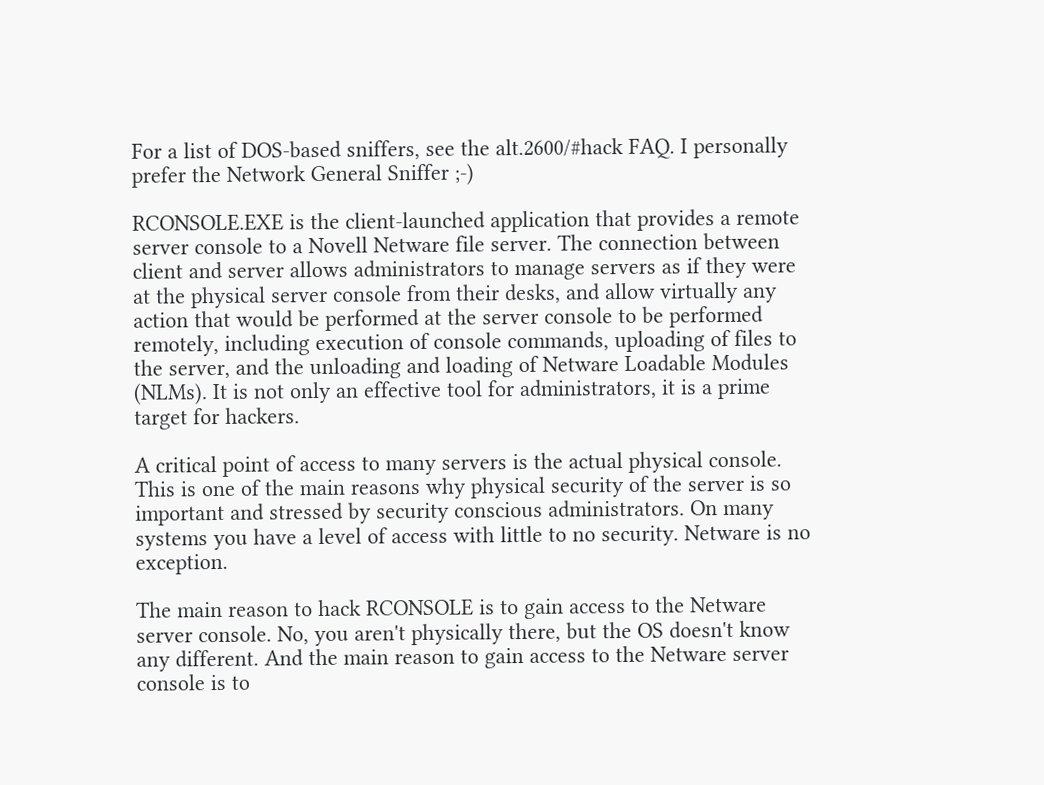For a list of DOS-based sniffers, see the alt.2600/#hack FAQ. I personally prefer the Network General Sniffer ;-)

RCONSOLE.EXE is the client-launched application that provides a remote server console to a Novell Netware file server. The connection between client and server allows administrators to manage servers as if they were at the physical server console from their desks, and allow virtually any action that would be performed at the server console to be performed remotely, including execution of console commands, uploading of files to the server, and the unloading and loading of Netware Loadable Modules (NLMs). It is not only an effective tool for administrators, it is a prime target for hackers.

A critical point of access to many servers is the actual physical console. This is one of the main reasons why physical security of the server is so important and stressed by security conscious administrators. On many systems you have a level of access with little to no security. Netware is no exception.

The main reason to hack RCONSOLE is to gain access to the Netware server console. No, you aren't physically there, but the OS doesn't know any different. And the main reason to gain access to the Netware server console is to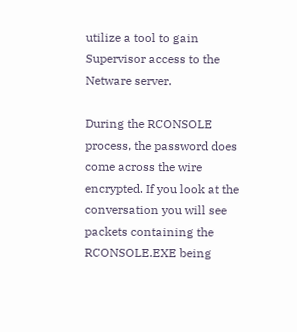utilize a tool to gain Supervisor access to the Netware server.

During the RCONSOLE process, the password does come across the wire encrypted. If you look at the conversation you will see packets containing the RCONSOLE.EXE being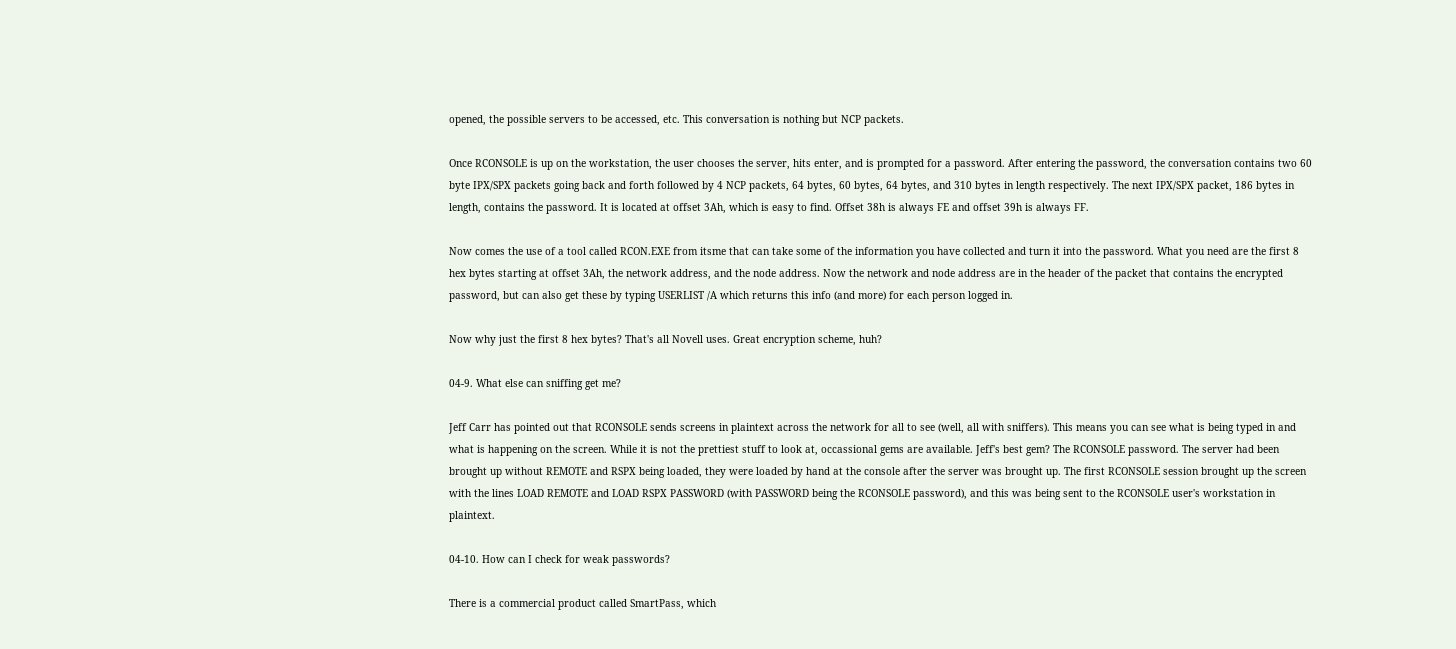opened, the possible servers to be accessed, etc. This conversation is nothing but NCP packets.

Once RCONSOLE is up on the workstation, the user chooses the server, hits enter, and is prompted for a password. After entering the password, the conversation contains two 60 byte IPX/SPX packets going back and forth followed by 4 NCP packets, 64 bytes, 60 bytes, 64 bytes, and 310 bytes in length respectively. The next IPX/SPX packet, 186 bytes in length, contains the password. It is located at offset 3Ah, which is easy to find. Offset 38h is always FE and offset 39h is always FF.

Now comes the use of a tool called RCON.EXE from itsme that can take some of the information you have collected and turn it into the password. What you need are the first 8 hex bytes starting at offset 3Ah, the network address, and the node address. Now the network and node address are in the header of the packet that contains the encrypted password, but can also get these by typing USERLIST /A which returns this info (and more) for each person logged in.

Now why just the first 8 hex bytes? That's all Novell uses. Great encryption scheme, huh?

04-9. What else can sniffing get me?

Jeff Carr has pointed out that RCONSOLE sends screens in plaintext across the network for all to see (well, all with sniffers). This means you can see what is being typed in and what is happening on the screen. While it is not the prettiest stuff to look at, occassional gems are available. Jeff's best gem? The RCONSOLE password. The server had been brought up without REMOTE and RSPX being loaded, they were loaded by hand at the console after the server was brought up. The first RCONSOLE session brought up the screen with the lines LOAD REMOTE and LOAD RSPX PASSWORD (with PASSWORD being the RCONSOLE password), and this was being sent to the RCONSOLE user's workstation in plaintext.

04-10. How can I check for weak passwords?

There is a commercial product called SmartPass, which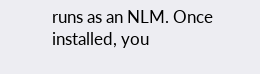runs as an NLM. Once installed, you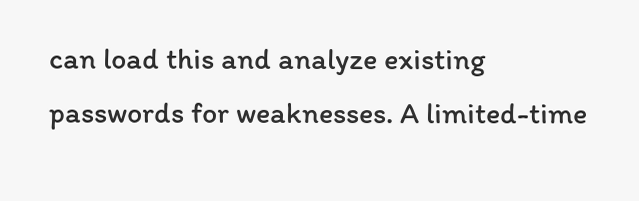can load this and analyze existing passwords for weaknesses. A limited-time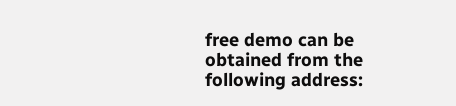free demo can be obtained from the following address: